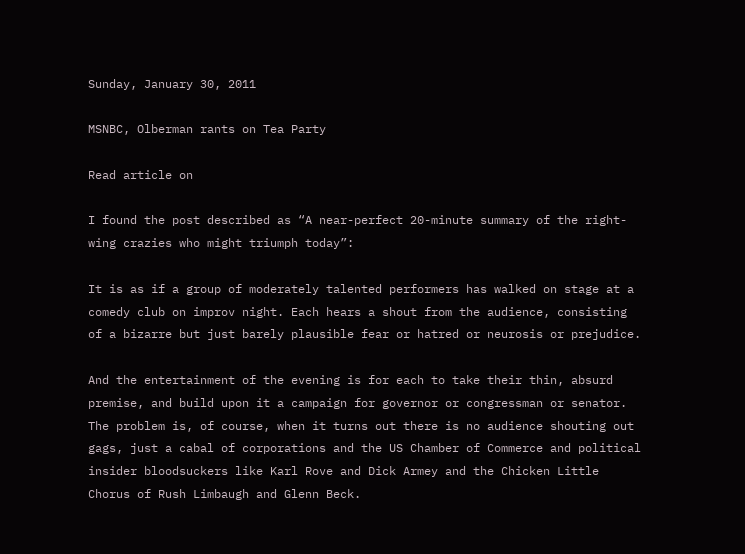Sunday, January 30, 2011

MSNBC, Olberman rants on Tea Party

Read article on

I found the post described as “A near-perfect 20-minute summary of the right-wing crazies who might triumph today”:

It is as if a group of moderately talented performers has walked on stage at a comedy club on improv night. Each hears a shout from the audience, consisting of a bizarre but just barely plausible fear or hatred or neurosis or prejudice.

And the entertainment of the evening is for each to take their thin, absurd premise, and build upon it a campaign for governor or congressman or senator. The problem is, of course, when it turns out there is no audience shouting out gags, just a cabal of corporations and the US Chamber of Commerce and political insider bloodsuckers like Karl Rove and Dick Armey and the Chicken Little Chorus of Rush Limbaugh and Glenn Beck.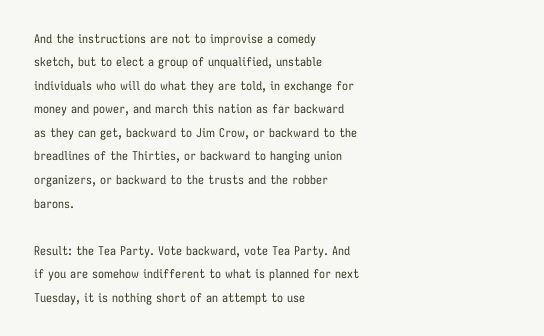And the instructions are not to improvise a comedy sketch, but to elect a group of unqualified, unstable individuals who will do what they are told, in exchange for money and power, and march this nation as far backward as they can get, backward to Jim Crow, or backward to the breadlines of the Thirties, or backward to hanging union organizers, or backward to the trusts and the robber barons.

Result: the Tea Party. Vote backward, vote Tea Party. And if you are somehow indifferent to what is planned for next Tuesday, it is nothing short of an attempt to use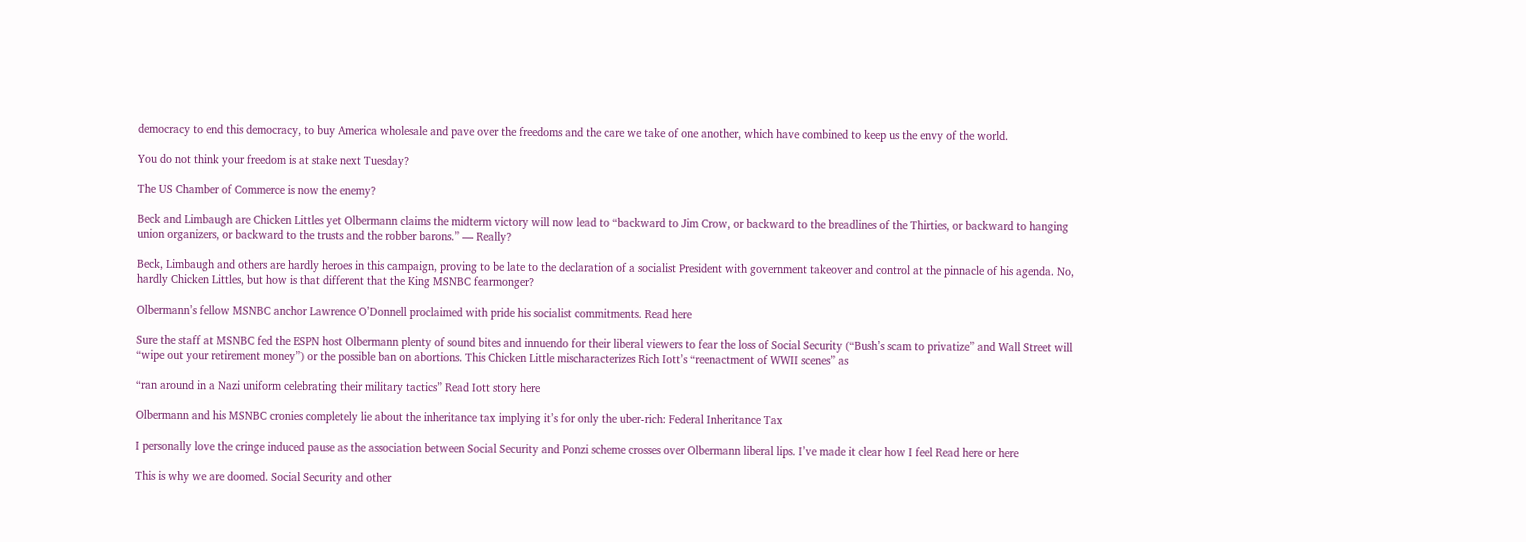democracy to end this democracy, to buy America wholesale and pave over the freedoms and the care we take of one another, which have combined to keep us the envy of the world.

You do not think your freedom is at stake next Tuesday?

The US Chamber of Commerce is now the enemy?

Beck and Limbaugh are Chicken Littles yet Olbermann claims the midterm victory will now lead to “backward to Jim Crow, or backward to the breadlines of the Thirties, or backward to hanging union organizers, or backward to the trusts and the robber barons.” — Really?

Beck, Limbaugh and others are hardly heroes in this campaign, proving to be late to the declaration of a socialist President with government takeover and control at the pinnacle of his agenda. No, hardly Chicken Littles, but how is that different that the King MSNBC fearmonger?

Olbermann’s fellow MSNBC anchor Lawrence O’Donnell proclaimed with pride his socialist commitments. Read here

Sure the staff at MSNBC fed the ESPN host Olbermann plenty of sound bites and innuendo for their liberal viewers to fear the loss of Social Security (“Bush’s scam to privatize” and Wall Street will “wipe out your retirement money”) or the possible ban on abortions. This Chicken Little mischaracterizes Rich Iott’s “reenactment of WWII scenes” as

“ran around in a Nazi uniform celebrating their military tactics” Read Iott story here

Olbermann and his MSNBC cronies completely lie about the inheritance tax implying it’s for only the uber-rich: Federal Inheritance Tax

I personally love the cringe induced pause as the association between Social Security and Ponzi scheme crosses over Olbermann liberal lips. I’ve made it clear how I feel Read here or here

This is why we are doomed. Social Security and other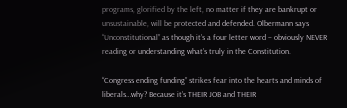programs, glorified by the left, no matter if they are bankrupt or unsustainable, will be protected and defended. Olbermann says “Unconstitutional” as though it’s a four letter word – obviously NEVER reading or understanding what’s truly in the Constitution.

“Congress ending funding” strikes fear into the hearts and minds of liberals…why? Because it’s THEIR JOB and THEIR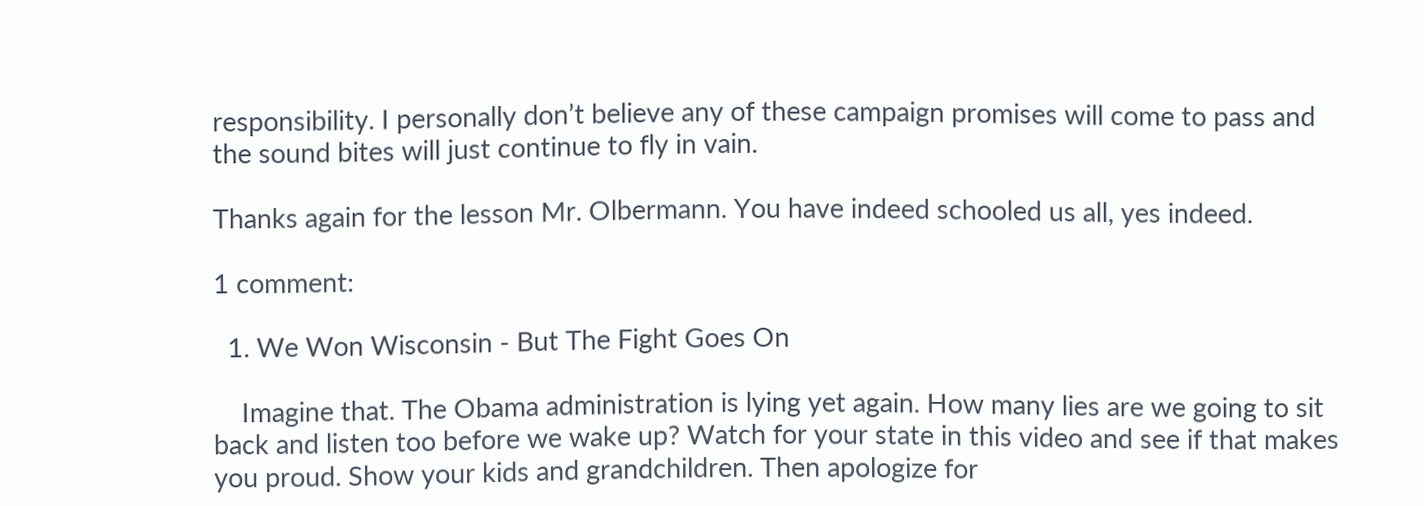responsibility. I personally don’t believe any of these campaign promises will come to pass and the sound bites will just continue to fly in vain.

Thanks again for the lesson Mr. Olbermann. You have indeed schooled us all, yes indeed.

1 comment:

  1. We Won Wisconsin - But The Fight Goes On

    Imagine that. The Obama administration is lying yet again. How many lies are we going to sit back and listen too before we wake up? Watch for your state in this video and see if that makes you proud. Show your kids and grandchildren. Then apologize for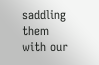saddling them with our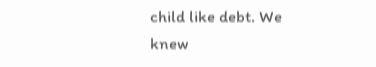child like debt. We knew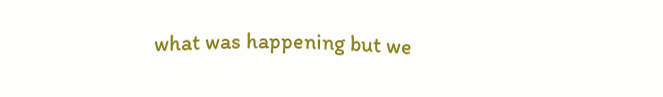what was happening but we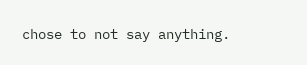chose to not say anything.